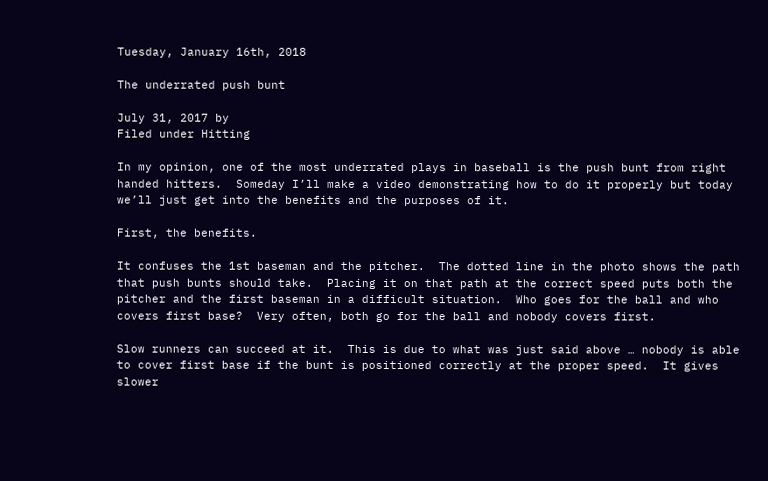Tuesday, January 16th, 2018

The underrated push bunt

July 31, 2017 by
Filed under Hitting

In my opinion, one of the most underrated plays in baseball is the push bunt from right handed hitters.  Someday I’ll make a video demonstrating how to do it properly but today we’ll just get into the benefits and the purposes of it.

First, the benefits.

It confuses the 1st baseman and the pitcher.  The dotted line in the photo shows the path that push bunts should take.  Placing it on that path at the correct speed puts both the pitcher and the first baseman in a difficult situation.  Who goes for the ball and who covers first base?  Very often, both go for the ball and nobody covers first.

Slow runners can succeed at it.  This is due to what was just said above … nobody is able to cover first base if the bunt is positioned correctly at the proper speed.  It gives slower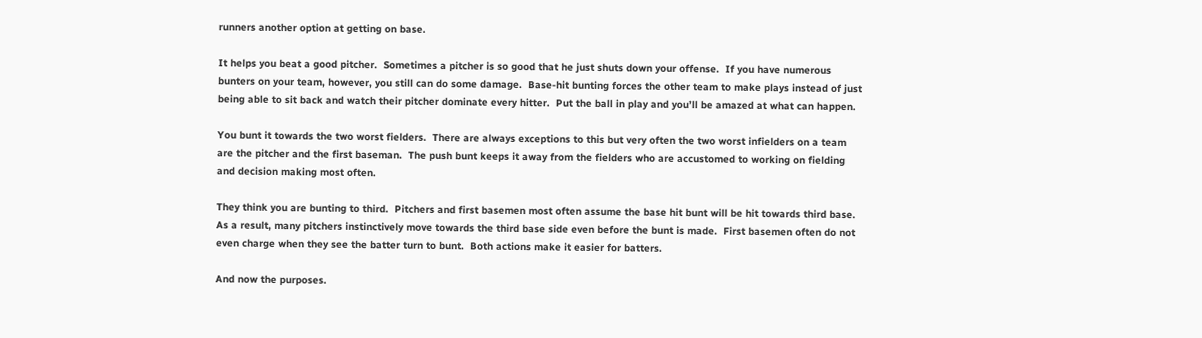runners another option at getting on base.

It helps you beat a good pitcher.  Sometimes a pitcher is so good that he just shuts down your offense.  If you have numerous bunters on your team, however, you still can do some damage.  Base-hit bunting forces the other team to make plays instead of just being able to sit back and watch their pitcher dominate every hitter.  Put the ball in play and you’ll be amazed at what can happen.

You bunt it towards the two worst fielders.  There are always exceptions to this but very often the two worst infielders on a team are the pitcher and the first baseman.  The push bunt keeps it away from the fielders who are accustomed to working on fielding and decision making most often.

They think you are bunting to third.  Pitchers and first basemen most often assume the base hit bunt will be hit towards third base.  As a result, many pitchers instinctively move towards the third base side even before the bunt is made.  First basemen often do not even charge when they see the batter turn to bunt.  Both actions make it easier for batters.

And now the purposes.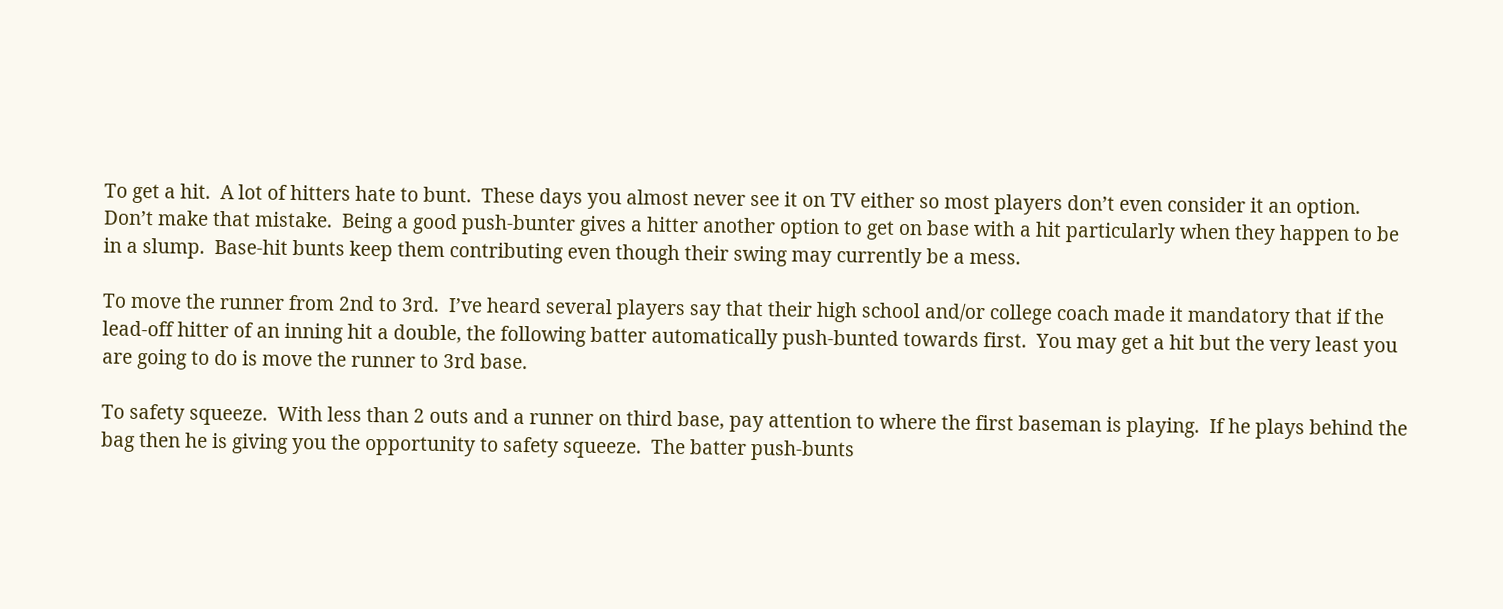To get a hit.  A lot of hitters hate to bunt.  These days you almost never see it on TV either so most players don’t even consider it an option.  Don’t make that mistake.  Being a good push-bunter gives a hitter another option to get on base with a hit particularly when they happen to be in a slump.  Base-hit bunts keep them contributing even though their swing may currently be a mess.

To move the runner from 2nd to 3rd.  I’ve heard several players say that their high school and/or college coach made it mandatory that if the lead-off hitter of an inning hit a double, the following batter automatically push-bunted towards first.  You may get a hit but the very least you are going to do is move the runner to 3rd base.

To safety squeeze.  With less than 2 outs and a runner on third base, pay attention to where the first baseman is playing.  If he plays behind the bag then he is giving you the opportunity to safety squeeze.  The batter push-bunts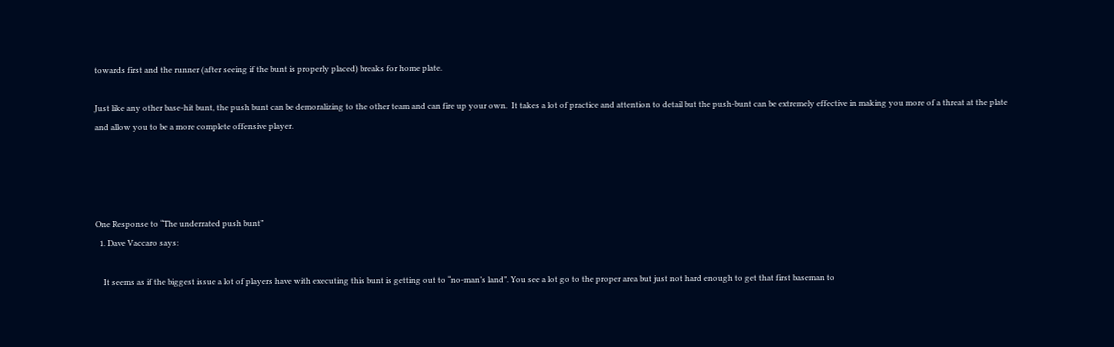towards first and the runner (after seeing if the bunt is properly placed) breaks for home plate.

Just like any other base-hit bunt, the push bunt can be demoralizing to the other team and can fire up your own.  It takes a lot of practice and attention to detail but the push-bunt can be extremely effective in making you more of a threat at the plate and allow you to be a more complete offensive player.




One Response to “The underrated push bunt”
  1. Dave Vaccaro says:

    It seems as if the biggest issue a lot of players have with executing this bunt is getting out to “no-man’s land”. You see a lot go to the proper area but just not hard enough to get that first baseman to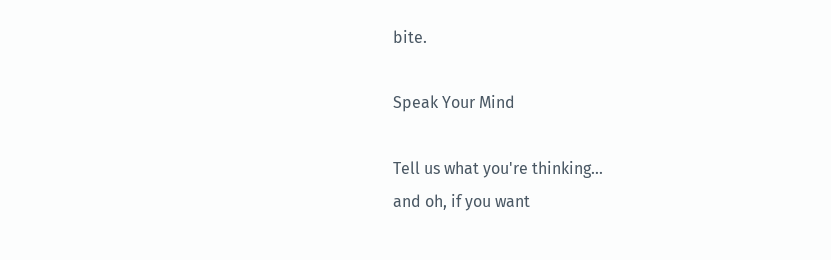bite.

Speak Your Mind

Tell us what you're thinking...
and oh, if you want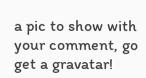a pic to show with your comment, go get a gravatar!